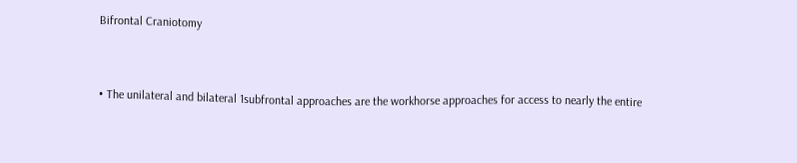Bifrontal Craniotomy


• The unilateral and bilateral 1subfrontal approaches are the workhorse approaches for access to nearly the entire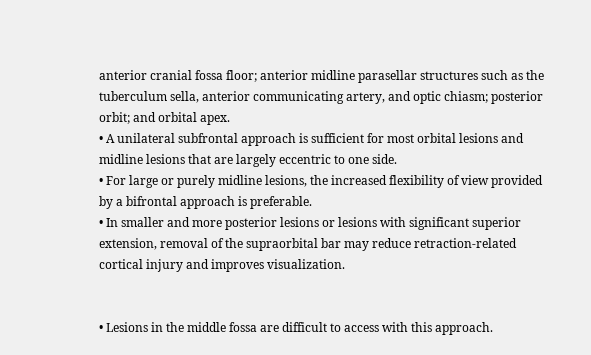anterior cranial fossa floor; anterior midline parasellar structures such as the tuberculum sella, anterior communicating artery, and optic chiasm; posterior orbit; and orbital apex.
• A unilateral subfrontal approach is sufficient for most orbital lesions and midline lesions that are largely eccentric to one side.
• For large or purely midline lesions, the increased flexibility of view provided by a bifrontal approach is preferable.
• In smaller and more posterior lesions or lesions with significant superior extension, removal of the supraorbital bar may reduce retraction-related cortical injury and improves visualization.


• Lesions in the middle fossa are difficult to access with this approach.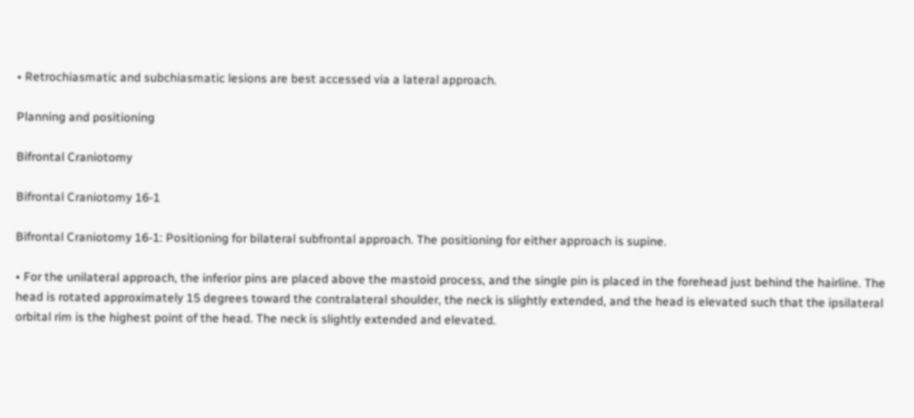• Retrochiasmatic and subchiasmatic lesions are best accessed via a lateral approach.

Planning and positioning

Bifrontal Craniotomy

Bifrontal Craniotomy 16-1

Bifrontal Craniotomy 16-1: Positioning for bilateral subfrontal approach. The positioning for either approach is supine.

• For the unilateral approach, the inferior pins are placed above the mastoid process, and the single pin is placed in the forehead just behind the hairline. The head is rotated approximately 15 degrees toward the contralateral shoulder, the neck is slightly extended, and the head is elevated such that the ipsilateral orbital rim is the highest point of the head. The neck is slightly extended and elevated.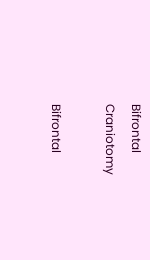Bifrontal Craniotomy

Bifrontal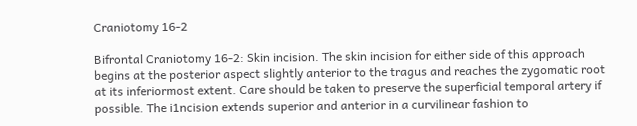Craniotomy 16-2

Bifrontal Craniotomy 16-2: Skin incision. The skin incision for either side of this approach begins at the posterior aspect slightly anterior to the tragus and reaches the zygomatic root at its inferiormost extent. Care should be taken to preserve the superficial temporal artery if possible. The i1ncision extends superior and anterior in a curvilinear fashion to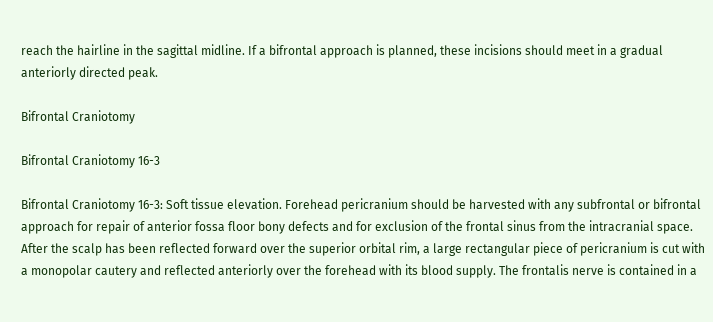reach the hairline in the sagittal midline. If a bifrontal approach is planned, these incisions should meet in a gradual anteriorly directed peak.

Bifrontal Craniotomy

Bifrontal Craniotomy 16-3

Bifrontal Craniotomy 16-3: Soft tissue elevation. Forehead pericranium should be harvested with any subfrontal or bifrontal approach for repair of anterior fossa floor bony defects and for exclusion of the frontal sinus from the intracranial space. After the scalp has been reflected forward over the superior orbital rim, a large rectangular piece of pericranium is cut with a monopolar cautery and reflected anteriorly over the forehead with its blood supply. The frontalis nerve is contained in a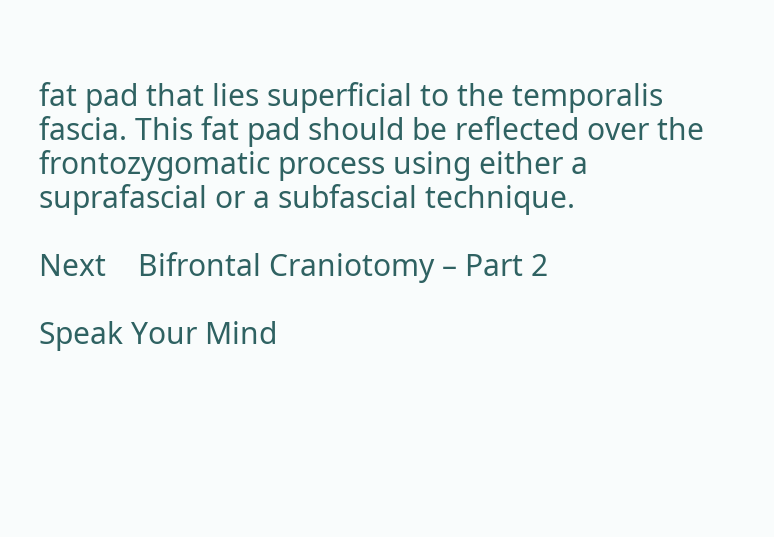fat pad that lies superficial to the temporalis fascia. This fat pad should be reflected over the frontozygomatic process using either a suprafascial or a subfascial technique.

Next    Bifrontal Craniotomy – Part 2

Speak Your Mind